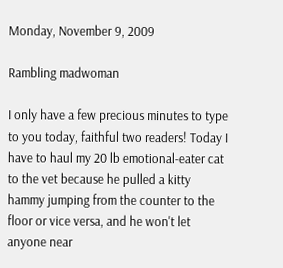Monday, November 9, 2009

Rambling madwoman

I only have a few precious minutes to type to you today, faithful two readers! Today I have to haul my 20 lb emotional-eater cat to the vet because he pulled a kitty hammy jumping from the counter to the floor or vice versa, and he won't let anyone near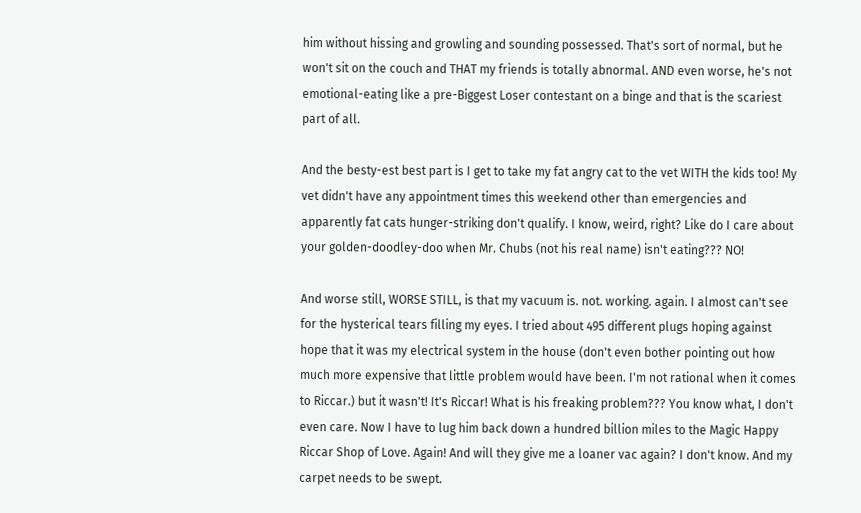him without hissing and growling and sounding possessed. That's sort of normal, but he won't sit on the couch and THAT my friends is totally abnormal. AND even worse, he's not emotional-eating like a pre-Biggest Loser contestant on a binge and that is the scariest part of all.

And the besty-est best part is I get to take my fat angry cat to the vet WITH the kids too! My vet didn't have any appointment times this weekend other than emergencies and apparently fat cats hunger-striking don't qualify. I know, weird, right? Like do I care about your golden-doodley-doo when Mr. Chubs (not his real name) isn't eating??? NO!

And worse still, WORSE STILL, is that my vacuum is. not. working. again. I almost can't see for the hysterical tears filling my eyes. I tried about 495 different plugs hoping against hope that it was my electrical system in the house (don't even bother pointing out how much more expensive that little problem would have been. I'm not rational when it comes to Riccar.) but it wasn't! It's Riccar! What is his freaking problem??? You know what, I don't even care. Now I have to lug him back down a hundred billion miles to the Magic Happy Riccar Shop of Love. Again! And will they give me a loaner vac again? I don't know. And my carpet needs to be swept.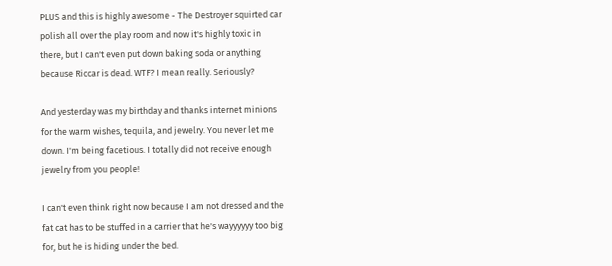PLUS and this is highly awesome - The Destroyer squirted car polish all over the play room and now it's highly toxic in there, but I can't even put down baking soda or anything because Riccar is dead. WTF? I mean really. Seriously?

And yesterday was my birthday and thanks internet minions for the warm wishes, tequila, and jewelry. You never let me down. I'm being facetious. I totally did not receive enough jewelry from you people!

I can't even think right now because I am not dressed and the fat cat has to be stuffed in a carrier that he's wayyyyyy too big for, but he is hiding under the bed.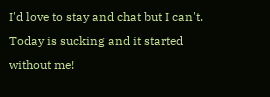I'd love to stay and chat but I can't. Today is sucking and it started without me!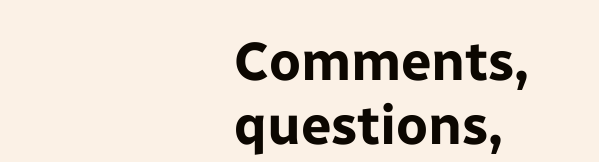Comments, questions,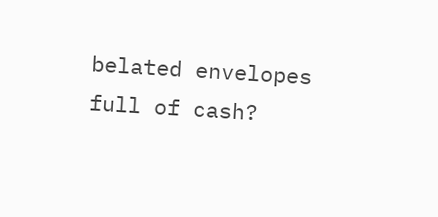belated envelopes full of cash?